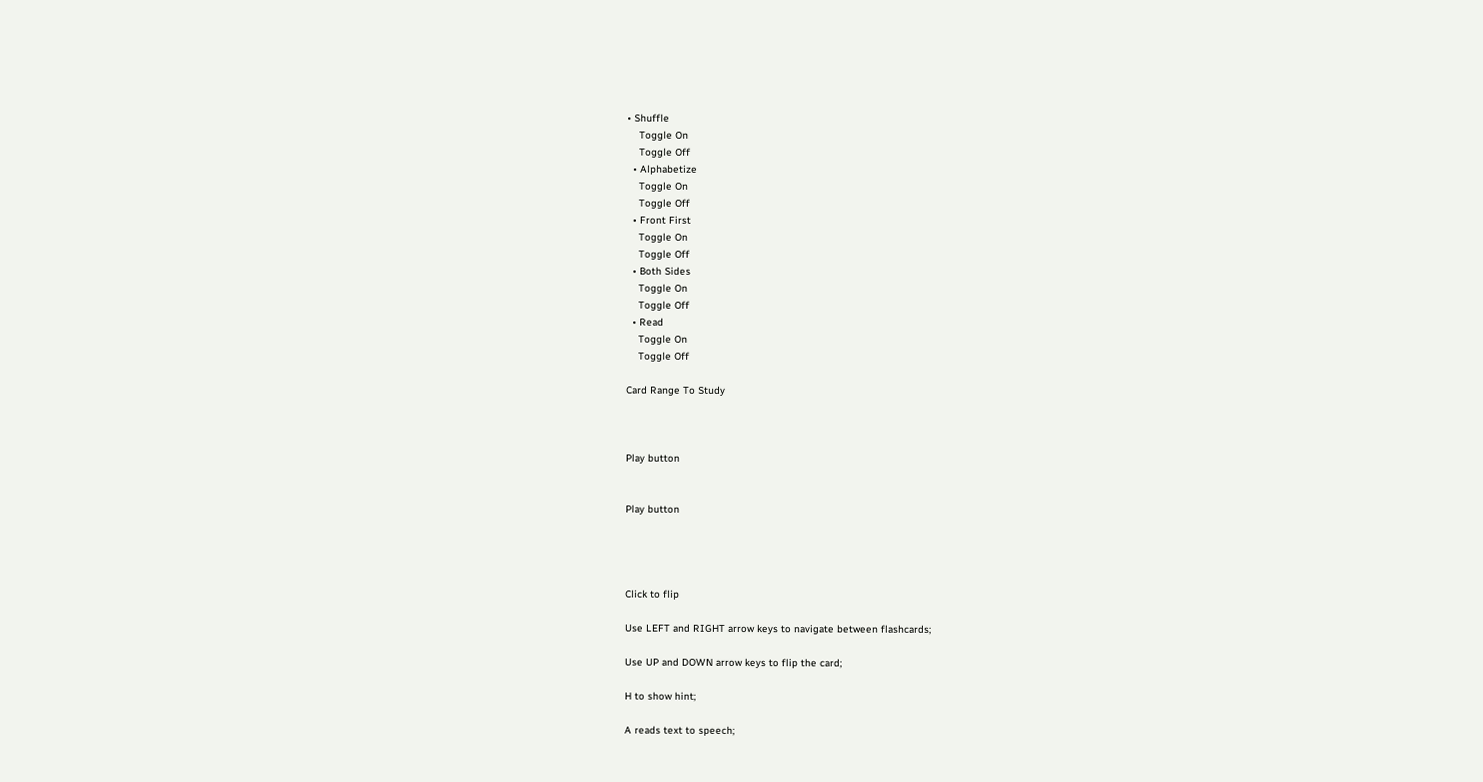• Shuffle
    Toggle On
    Toggle Off
  • Alphabetize
    Toggle On
    Toggle Off
  • Front First
    Toggle On
    Toggle Off
  • Both Sides
    Toggle On
    Toggle Off
  • Read
    Toggle On
    Toggle Off

Card Range To Study



Play button


Play button




Click to flip

Use LEFT and RIGHT arrow keys to navigate between flashcards;

Use UP and DOWN arrow keys to flip the card;

H to show hint;

A reads text to speech;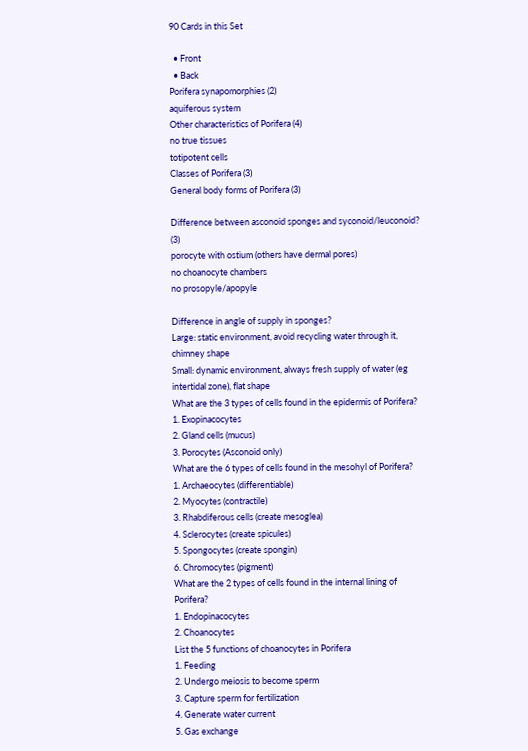90 Cards in this Set

  • Front
  • Back
Porifera synapomorphies (2)
aquiferous system
Other characteristics of Porifera (4)
no true tissues
totipotent cells
Classes of Porifera (3)
General body forms of Porifera (3)

Difference between asconoid sponges and syconoid/leuconoid? (3)
porocyte with ostium (others have dermal pores)
no choanocyte chambers
no prosopyle/apopyle

Difference in angle of supply in sponges?
Large: static environment, avoid recycling water through it, chimney shape
Small: dynamic environment, always fresh supply of water (eg intertidal zone), flat shape
What are the 3 types of cells found in the epidermis of Porifera?
1. Exopinacocytes
2. Gland cells (mucus)
3. Porocytes (Asconoid only)
What are the 6 types of cells found in the mesohyl of Porifera?
1. Archaeocytes (differentiable)
2. Myocytes (contractile)
3. Rhabdiferous cells (create mesoglea)
4. Sclerocytes (create spicules)
5. Spongocytes (create spongin)
6. Chromocytes (pigment)
What are the 2 types of cells found in the internal lining of Porifera?
1. Endopinacocytes
2. Choanocytes
List the 5 functions of choanocytes in Porifera
1. Feeding
2. Undergo meiosis to become sperm
3. Capture sperm for fertilization
4. Generate water current
5. Gas exchange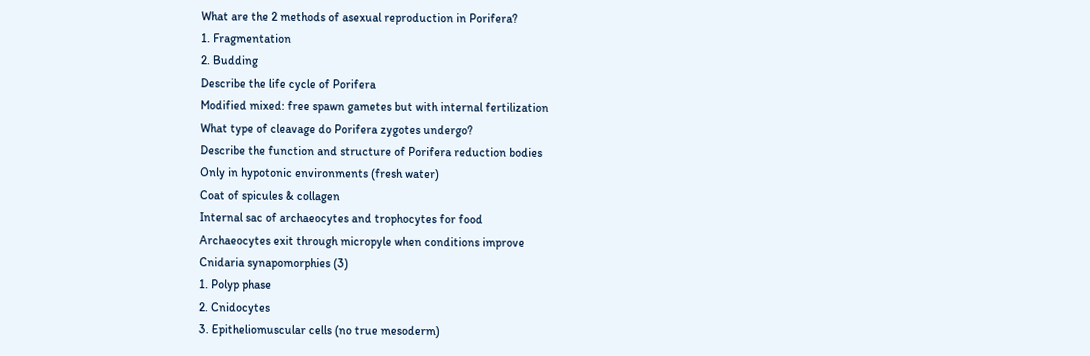What are the 2 methods of asexual reproduction in Porifera?
1. Fragmentation
2. Budding
Describe the life cycle of Porifera
Modified mixed: free spawn gametes but with internal fertilization
What type of cleavage do Porifera zygotes undergo?
Describe the function and structure of Porifera reduction bodies
Only in hypotonic environments (fresh water)
Coat of spicules & collagen
Internal sac of archaeocytes and trophocytes for food
Archaeocytes exit through micropyle when conditions improve
Cnidaria synapomorphies (3)
1. Polyp phase
2. Cnidocytes
3. Epitheliomuscular cells (no true mesoderm)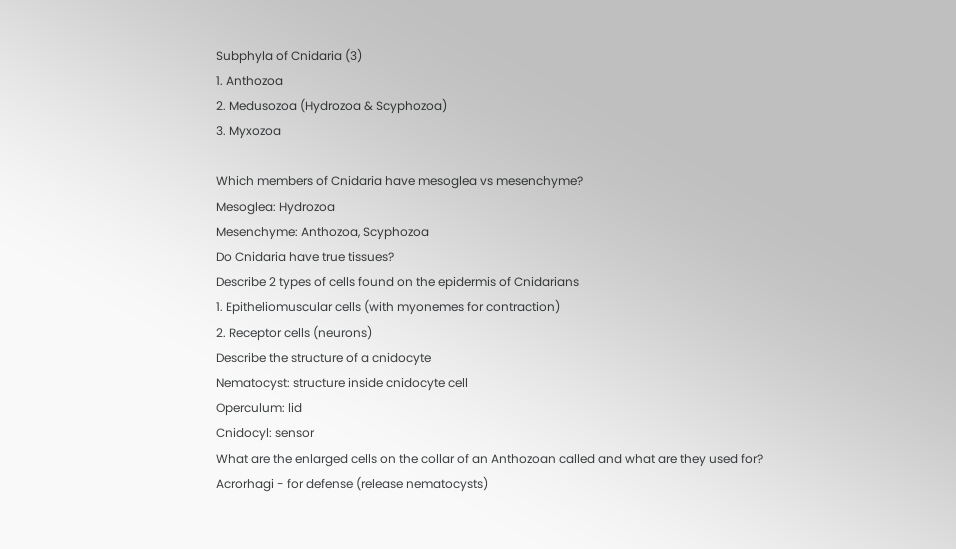Subphyla of Cnidaria (3)
1. Anthozoa
2. Medusozoa (Hydrozoa & Scyphozoa)
3. Myxozoa

Which members of Cnidaria have mesoglea vs mesenchyme?
Mesoglea: Hydrozoa
Mesenchyme: Anthozoa, Scyphozoa
Do Cnidaria have true tissues?
Describe 2 types of cells found on the epidermis of Cnidarians
1. Epitheliomuscular cells (with myonemes for contraction)
2. Receptor cells (neurons)
Describe the structure of a cnidocyte
Nematocyst: structure inside cnidocyte cell
Operculum: lid
Cnidocyl: sensor
What are the enlarged cells on the collar of an Anthozoan called and what are they used for?
Acrorhagi - for defense (release nematocysts)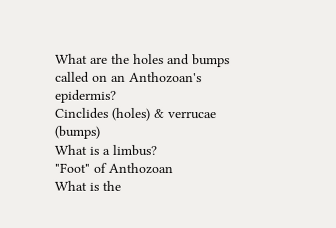What are the holes and bumps called on an Anthozoan's epidermis?
Cinclides (holes) & verrucae (bumps)
What is a limbus?
"Foot" of Anthozoan
What is the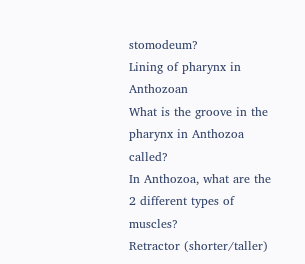stomodeum?
Lining of pharynx in Anthozoan
What is the groove in the pharynx in Anthozoa called?
In Anthozoa, what are the 2 different types of muscles?
Retractor (shorter/taller)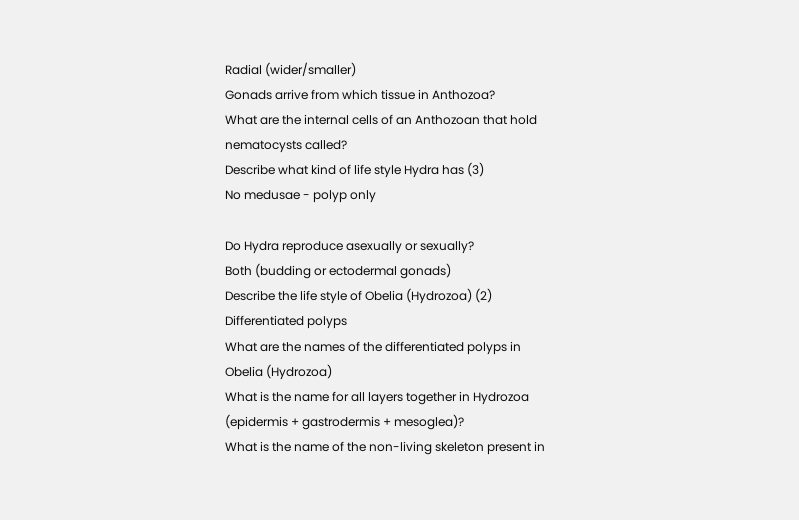Radial (wider/smaller)
Gonads arrive from which tissue in Anthozoa?
What are the internal cells of an Anthozoan that hold nematocysts called?
Describe what kind of life style Hydra has (3)
No medusae - polyp only

Do Hydra reproduce asexually or sexually?
Both (budding or ectodermal gonads)
Describe the life style of Obelia (Hydrozoa) (2)
Differentiated polyps
What are the names of the differentiated polyps in Obelia (Hydrozoa)
What is the name for all layers together in Hydrozoa (epidermis + gastrodermis + mesoglea)?
What is the name of the non-living skeleton present in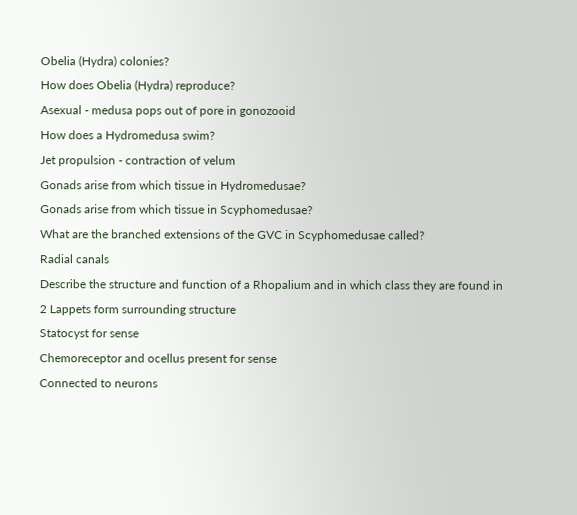Obelia (Hydra) colonies?
How does Obelia (Hydra) reproduce?
Asexual - medusa pops out of pore in gonozooid
How does a Hydromedusa swim?
Jet propulsion - contraction of velum
Gonads arise from which tissue in Hydromedusae?
Gonads arise from which tissue in Scyphomedusae?
What are the branched extensions of the GVC in Scyphomedusae called?
Radial canals
Describe the structure and function of a Rhopalium and in which class they are found in
2 Lappets form surrounding structure
Statocyst for sense
Chemoreceptor and ocellus present for sense
Connected to neurons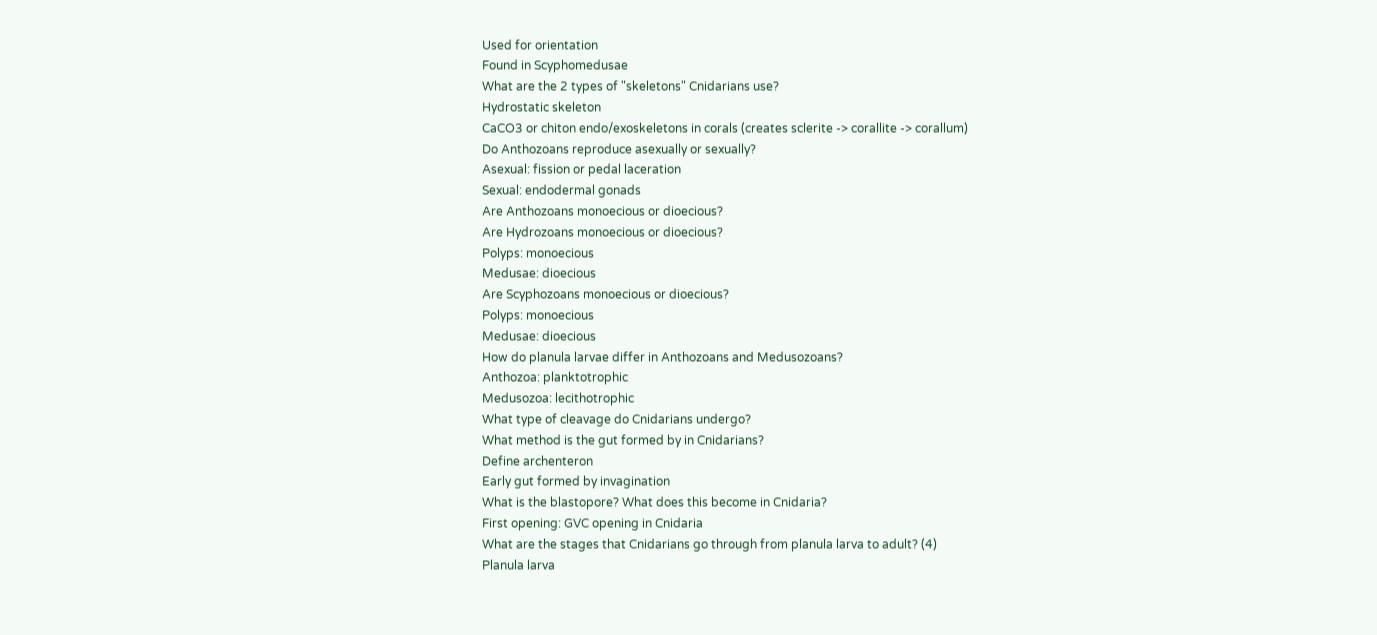Used for orientation
Found in Scyphomedusae
What are the 2 types of "skeletons" Cnidarians use?
Hydrostatic skeleton
CaCO3 or chiton endo/exoskeletons in corals (creates sclerite -> corallite -> corallum)
Do Anthozoans reproduce asexually or sexually?
Asexual: fission or pedal laceration
Sexual: endodermal gonads
Are Anthozoans monoecious or dioecious?
Are Hydrozoans monoecious or dioecious?
Polyps: monoecious
Medusae: dioecious
Are Scyphozoans monoecious or dioecious?
Polyps: monoecious
Medusae: dioecious
How do planula larvae differ in Anthozoans and Medusozoans?
Anthozoa: planktotrophic
Medusozoa: lecithotrophic
What type of cleavage do Cnidarians undergo?
What method is the gut formed by in Cnidarians?
Define archenteron
Early gut formed by invagination
What is the blastopore? What does this become in Cnidaria?
First opening: GVC opening in Cnidaria
What are the stages that Cnidarians go through from planula larva to adult? (4)
Planula larva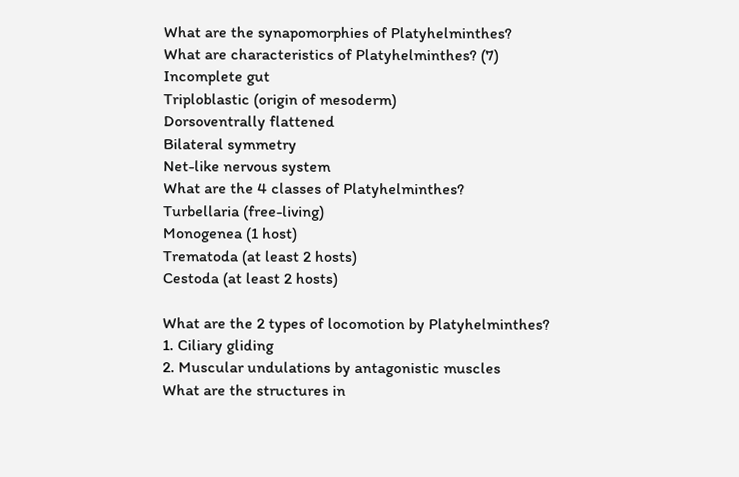What are the synapomorphies of Platyhelminthes?
What are characteristics of Platyhelminthes? (7)
Incomplete gut
Triploblastic (origin of mesoderm)
Dorsoventrally flattened
Bilateral symmetry
Net-like nervous system
What are the 4 classes of Platyhelminthes?
Turbellaria (free-living)
Monogenea (1 host)
Trematoda (at least 2 hosts)
Cestoda (at least 2 hosts)

What are the 2 types of locomotion by Platyhelminthes?
1. Ciliary gliding
2. Muscular undulations by antagonistic muscles
What are the structures in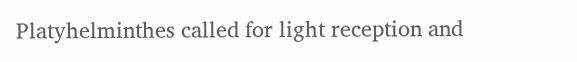Platyhelminthes called for light reception and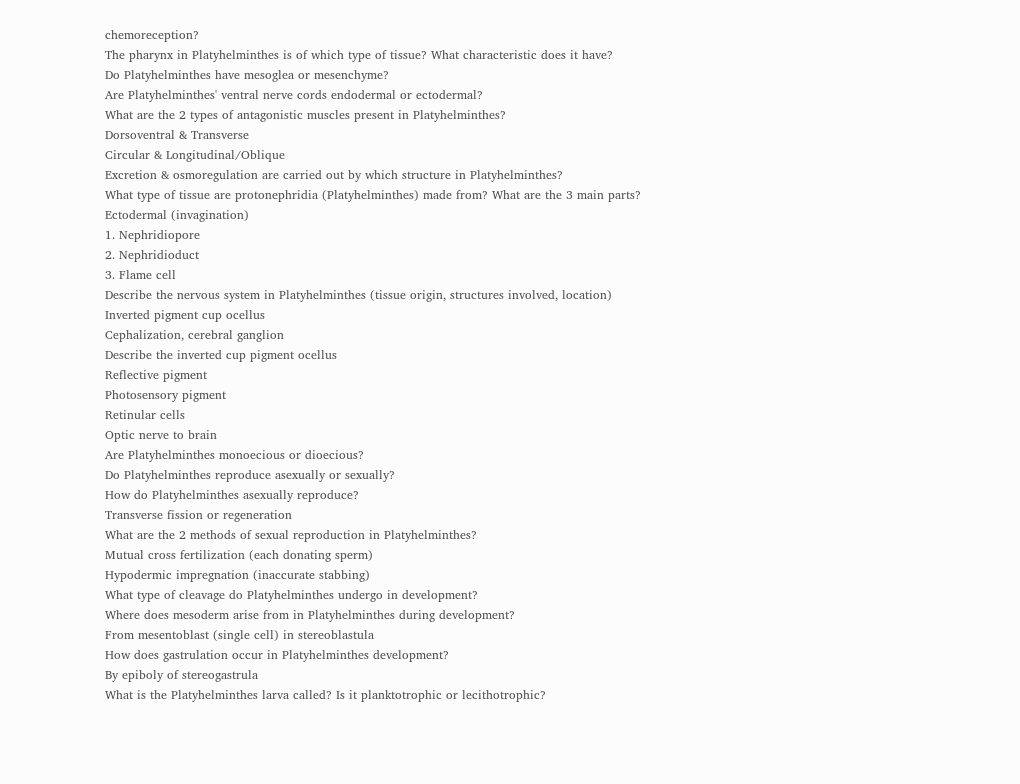chemoreception?
The pharynx in Platyhelminthes is of which type of tissue? What characteristic does it have?
Do Platyhelminthes have mesoglea or mesenchyme?
Are Platyhelminthes' ventral nerve cords endodermal or ectodermal?
What are the 2 types of antagonistic muscles present in Platyhelminthes?
Dorsoventral & Transverse
Circular & Longitudinal/Oblique
Excretion & osmoregulation are carried out by which structure in Platyhelminthes?
What type of tissue are protonephridia (Platyhelminthes) made from? What are the 3 main parts?
Ectodermal (invagination)
1. Nephridiopore
2. Nephridioduct
3. Flame cell
Describe the nervous system in Platyhelminthes (tissue origin, structures involved, location)
Inverted pigment cup ocellus
Cephalization, cerebral ganglion
Describe the inverted cup pigment ocellus
Reflective pigment
Photosensory pigment
Retinular cells
Optic nerve to brain
Are Platyhelminthes monoecious or dioecious?
Do Platyhelminthes reproduce asexually or sexually?
How do Platyhelminthes asexually reproduce?
Transverse fission or regeneration
What are the 2 methods of sexual reproduction in Platyhelminthes?
Mutual cross fertilization (each donating sperm)
Hypodermic impregnation (inaccurate stabbing)
What type of cleavage do Platyhelminthes undergo in development?
Where does mesoderm arise from in Platyhelminthes during development?
From mesentoblast (single cell) in stereoblastula
How does gastrulation occur in Platyhelminthes development?
By epiboly of stereogastrula
What is the Platyhelminthes larva called? Is it planktotrophic or lecithotrophic?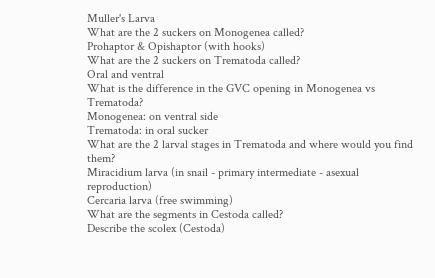Muller's Larva
What are the 2 suckers on Monogenea called?
Prohaptor & Opishaptor (with hooks)
What are the 2 suckers on Trematoda called?
Oral and ventral
What is the difference in the GVC opening in Monogenea vs Trematoda?
Monogenea: on ventral side
Trematoda: in oral sucker
What are the 2 larval stages in Trematoda and where would you find them?
Miracidium larva (in snail - primary intermediate - asexual reproduction)
Cercaria larva (free swimming)
What are the segments in Cestoda called?
Describe the scolex (Cestoda)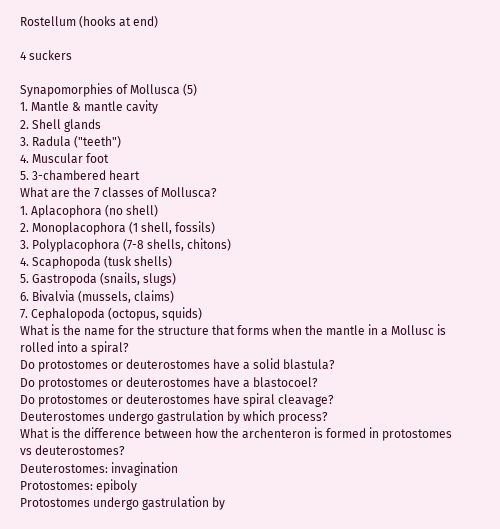Rostellum (hooks at end)

4 suckers

Synapomorphies of Mollusca (5)
1. Mantle & mantle cavity
2. Shell glands
3. Radula ("teeth")
4. Muscular foot
5. 3-chambered heart
What are the 7 classes of Mollusca?
1. Aplacophora (no shell)
2. Monoplacophora (1 shell, fossils)
3. Polyplacophora (7-8 shells, chitons)
4. Scaphopoda (tusk shells)
5. Gastropoda (snails, slugs)
6. Bivalvia (mussels, claims)
7. Cephalopoda (octopus, squids)
What is the name for the structure that forms when the mantle in a Mollusc is rolled into a spiral?
Do protostomes or deuterostomes have a solid blastula?
Do protostomes or deuterostomes have a blastocoel?
Do protostomes or deuterostomes have spiral cleavage?
Deuterostomes undergo gastrulation by which process?
What is the difference between how the archenteron is formed in protostomes vs deuterostomes?
Deuterostomes: invagination
Protostomes: epiboly
Protostomes undergo gastrulation by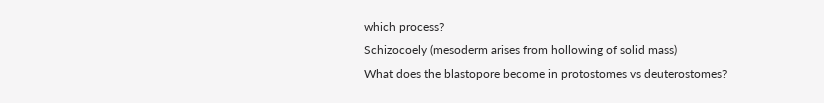which process?
Schizocoely (mesoderm arises from hollowing of solid mass)
What does the blastopore become in protostomes vs deuterostomes?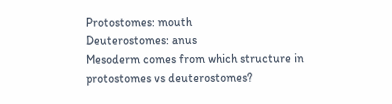Protostomes: mouth
Deuterostomes: anus
Mesoderm comes from which structure in protostomes vs deuterostomes?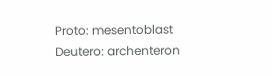Proto: mesentoblast
Deutero: archenteron